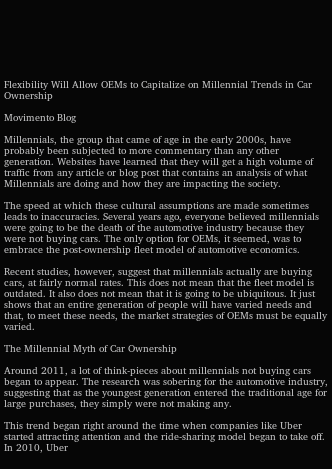Flexibility Will Allow OEMs to Capitalize on Millennial Trends in Car Ownership

Movimento Blog

Millennials, the group that came of age in the early 2000s, have probably been subjected to more commentary than any other generation. Websites have learned that they will get a high volume of traffic from any article or blog post that contains an analysis of what Millennials are doing and how they are impacting the society.

The speed at which these cultural assumptions are made sometimes leads to inaccuracies. Several years ago, everyone believed millennials were going to be the death of the automotive industry because they were not buying cars. The only option for OEMs, it seemed, was to embrace the post-ownership fleet model of automotive economics.

Recent studies, however, suggest that millennials actually are buying cars, at fairly normal rates. This does not mean that the fleet model is outdated. It also does not mean that it is going to be ubiquitous. It just shows that an entire generation of people will have varied needs and that, to meet these needs, the market strategies of OEMs must be equally varied.

The Millennial Myth of Car Ownership

Around 2011, a lot of think-pieces about millennials not buying cars began to appear. The research was sobering for the automotive industry, suggesting that as the youngest generation entered the traditional age for large purchases, they simply were not making any.

This trend began right around the time when companies like Uber started attracting attention and the ride-sharing model began to take off. In 2010, Uber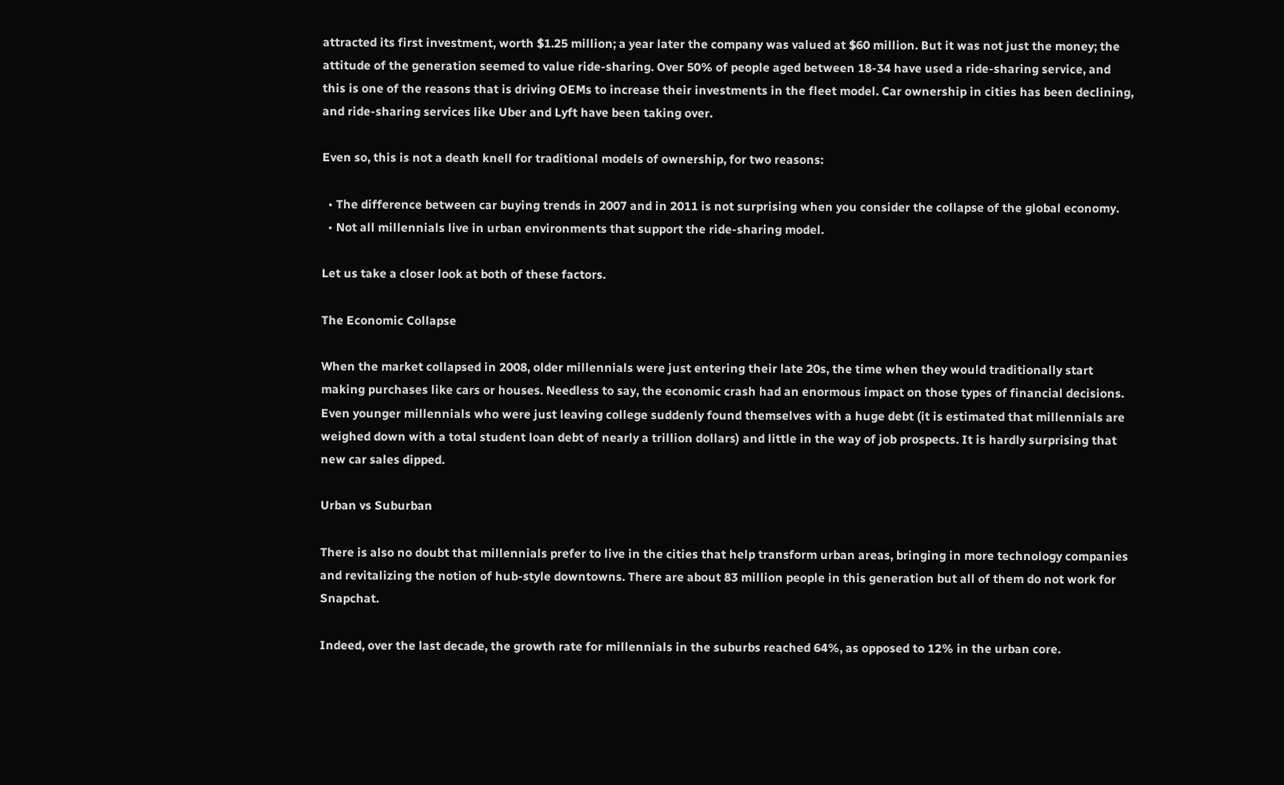attracted its first investment, worth $1.25 million; a year later the company was valued at $60 million. But it was not just the money; the attitude of the generation seemed to value ride-sharing. Over 50% of people aged between 18-34 have used a ride-sharing service, and this is one of the reasons that is driving OEMs to increase their investments in the fleet model. Car ownership in cities has been declining, and ride-sharing services like Uber and Lyft have been taking over.

Even so, this is not a death knell for traditional models of ownership, for two reasons:

  • The difference between car buying trends in 2007 and in 2011 is not surprising when you consider the collapse of the global economy.
  • Not all millennials live in urban environments that support the ride-sharing model.

Let us take a closer look at both of these factors.

The Economic Collapse

When the market collapsed in 2008, older millennials were just entering their late 20s, the time when they would traditionally start making purchases like cars or houses. Needless to say, the economic crash had an enormous impact on those types of financial decisions. Even younger millennials who were just leaving college suddenly found themselves with a huge debt (it is estimated that millennials are weighed down with a total student loan debt of nearly a trillion dollars) and little in the way of job prospects. It is hardly surprising that new car sales dipped.

Urban vs Suburban

There is also no doubt that millennials prefer to live in the cities that help transform urban areas, bringing in more technology companies and revitalizing the notion of hub-style downtowns. There are about 83 million people in this generation but all of them do not work for Snapchat.

Indeed, over the last decade, the growth rate for millennials in the suburbs reached 64%, as opposed to 12% in the urban core.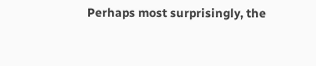Perhaps most surprisingly, the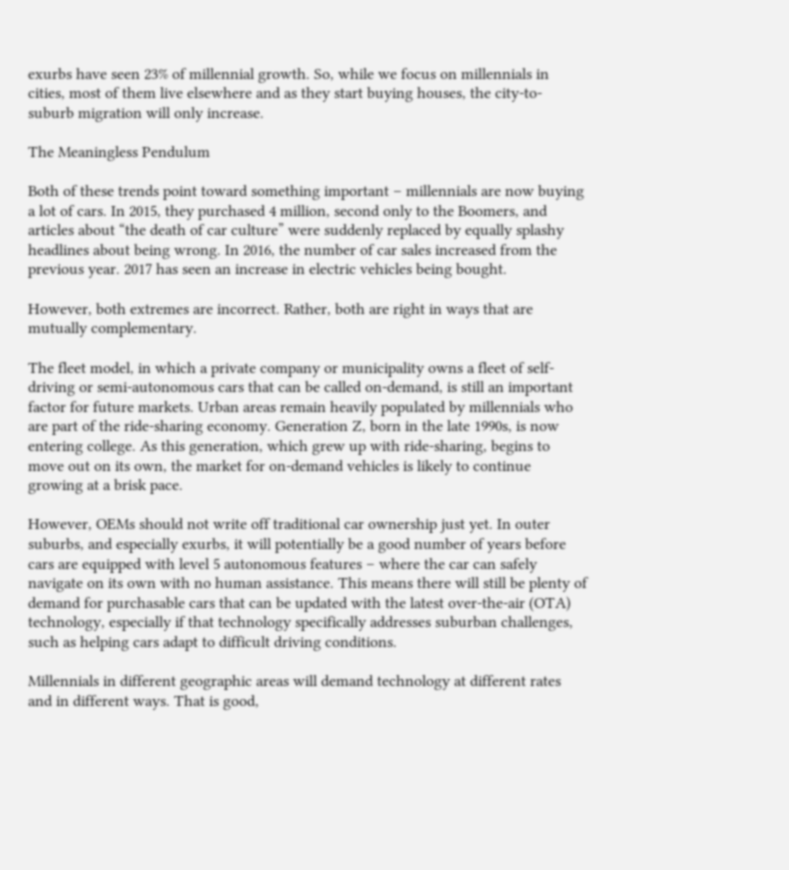exurbs have seen 23% of millennial growth. So, while we focus on millennials in cities, most of them live elsewhere and as they start buying houses, the city-to-suburb migration will only increase.

The Meaningless Pendulum

Both of these trends point toward something important – millennials are now buying a lot of cars. In 2015, they purchased 4 million, second only to the Boomers, and articles about “the death of car culture” were suddenly replaced by equally splashy headlines about being wrong. In 2016, the number of car sales increased from the previous year. 2017 has seen an increase in electric vehicles being bought.

However, both extremes are incorrect. Rather, both are right in ways that are mutually complementary.

The fleet model, in which a private company or municipality owns a fleet of self-driving or semi-autonomous cars that can be called on-demand, is still an important factor for future markets. Urban areas remain heavily populated by millennials who are part of the ride-sharing economy. Generation Z, born in the late 1990s, is now entering college. As this generation, which grew up with ride-sharing, begins to move out on its own, the market for on-demand vehicles is likely to continue growing at a brisk pace.

However, OEMs should not write off traditional car ownership just yet. In outer suburbs, and especially exurbs, it will potentially be a good number of years before cars are equipped with level 5 autonomous features – where the car can safely navigate on its own with no human assistance. This means there will still be plenty of demand for purchasable cars that can be updated with the latest over-the-air (OTA) technology, especially if that technology specifically addresses suburban challenges, such as helping cars adapt to difficult driving conditions.

Millennials in different geographic areas will demand technology at different rates and in different ways. That is good,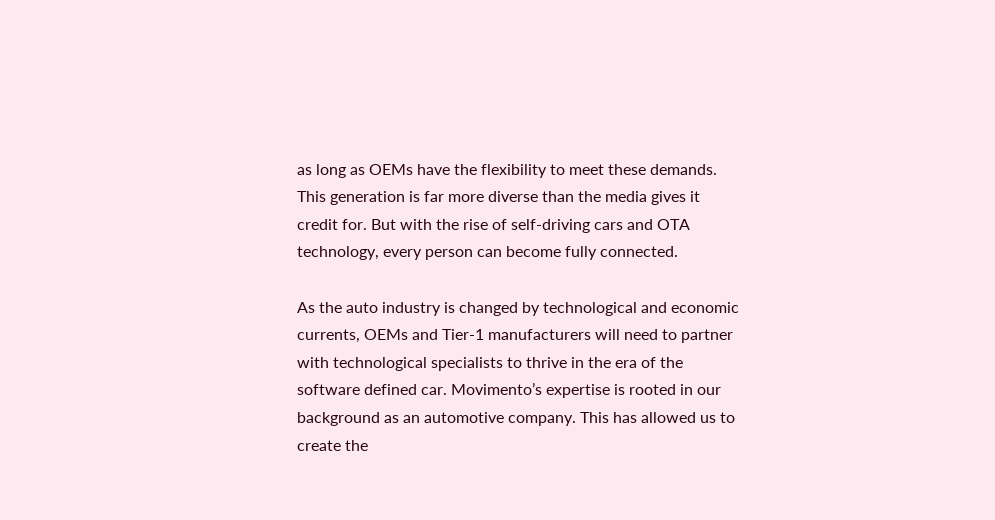as long as OEMs have the flexibility to meet these demands. This generation is far more diverse than the media gives it credit for. But with the rise of self-driving cars and OTA technology, every person can become fully connected.

As the auto industry is changed by technological and economic currents, OEMs and Tier-1 manufacturers will need to partner with technological specialists to thrive in the era of the software defined car. Movimento’s expertise is rooted in our background as an automotive company. This has allowed us to create the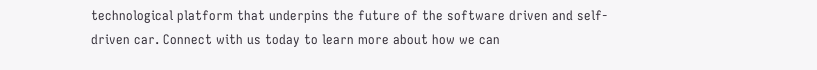technological platform that underpins the future of the software driven and self-driven car. Connect with us today to learn more about how we can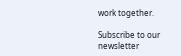work together.

Subscribe to our newsletter